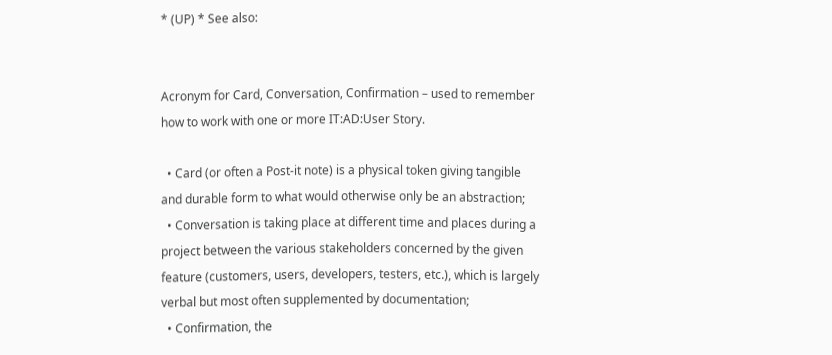* (UP) * See also:


Acronym for Card, Conversation, Confirmation – used to remember how to work with one or more IT:AD:User Story.

  • Card (or often a Post-it note) is a physical token giving tangible and durable form to what would otherwise only be an abstraction;
  • Conversation is taking place at different time and places during a project between the various stakeholders concerned by the given feature (customers, users, developers, testers, etc.), which is largely verbal but most often supplemented by documentation;
  • Confirmation, the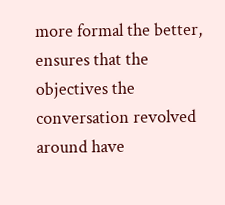more formal the better, ensures that the objectives the conversation revolved around have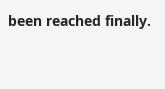been reached finally.